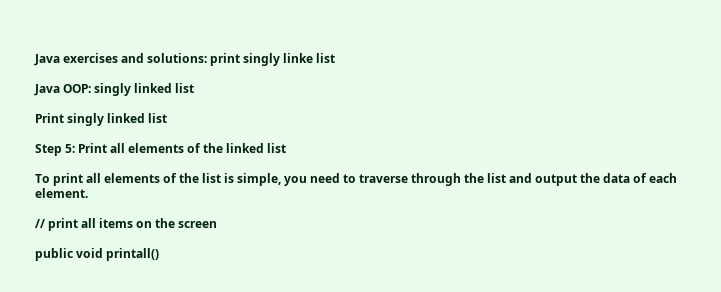Java exercises and solutions: print singly linke list

Java OOP: singly linked list

Print singly linked list

Step 5: Print all elements of the linked list

To print all elements of the list is simple, you need to traverse through the list and output the data of each element.

// print all items on the screen

public void printall()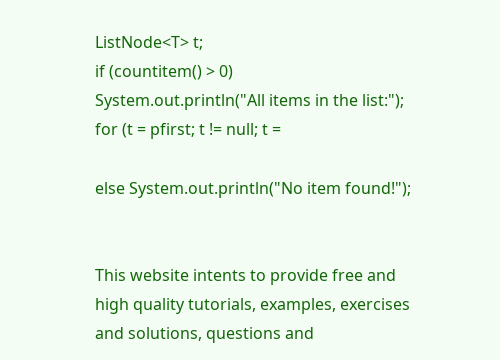ListNode<T> t;
if (countitem() > 0)
System.out.println("All items in the list:");
for (t = pfirst; t != null; t =

else System.out.println("No item found!");


This website intents to provide free and high quality tutorials, examples, exercises and solutions, questions and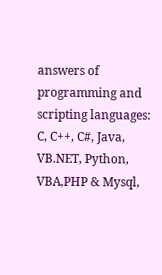answers of programming and scripting languages:
C, C++, C#, Java, VB.NET, Python, VBA,PHP & Mysql,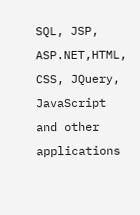SQL, JSP, ASP.NET,HTML, CSS, JQuery, JavaScript and other applications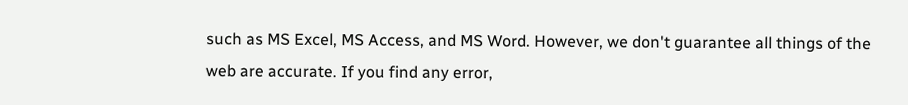such as MS Excel, MS Access, and MS Word. However, we don't guarantee all things of the web are accurate. If you find any error,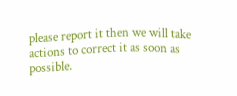please report it then we will take actions to correct it as soon as possible.